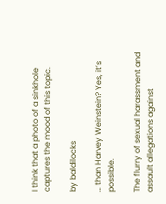I think that a photo of a sinkhole captures the mood of this topic.

by baldilocks

… than Harvey Weinstein? Yes, it’s possible.

The flurry of sexual harassment and assault allegations against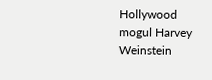Hollywood mogul Harvey Weinstein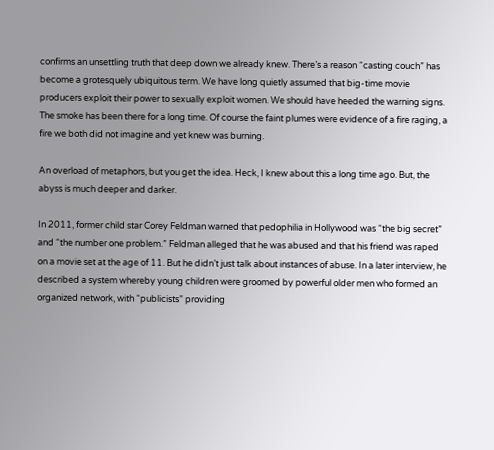confirms an unsettling truth that deep down we already knew. There’s a reason “casting couch” has become a grotesquely ubiquitous term. We have long quietly assumed that big-time movie producers exploit their power to sexually exploit women. We should have heeded the warning signs. The smoke has been there for a long time. Of course the faint plumes were evidence of a fire raging, a fire we both did not imagine and yet knew was burning.

An overload of metaphors, but you get the idea. Heck, I knew about this a long time ago. But, the abyss is much deeper and darker.

In 2011, former child star Corey Feldman warned that pedophilia in Hollywood was “the big secret” and “the number one problem.” Feldman alleged that he was abused and that his friend was raped on a movie set at the age of 11. But he didn’t just talk about instances of abuse. In a later interview, he described a system whereby young children were groomed by powerful older men who formed an organized network, with “publicists” providing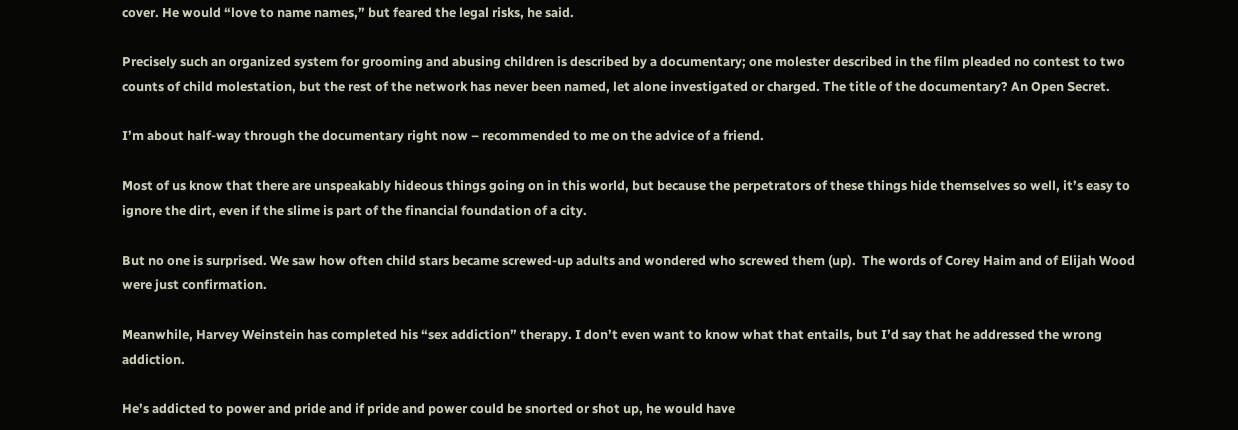cover. He would “love to name names,” but feared the legal risks, he said.

Precisely such an organized system for grooming and abusing children is described by a documentary; one molester described in the film pleaded no contest to two counts of child molestation, but the rest of the network has never been named, let alone investigated or charged. The title of the documentary? An Open Secret.

I’m about half-way through the documentary right now – recommended to me on the advice of a friend.

Most of us know that there are unspeakably hideous things going on in this world, but because the perpetrators of these things hide themselves so well, it’s easy to ignore the dirt, even if the slime is part of the financial foundation of a city.

But no one is surprised. We saw how often child stars became screwed-up adults and wondered who screwed them (up).  The words of Corey Haim and of Elijah Wood were just confirmation.

Meanwhile, Harvey Weinstein has completed his “sex addiction” therapy. I don’t even want to know what that entails, but I’d say that he addressed the wrong addiction.

He’s addicted to power and pride and if pride and power could be snorted or shot up, he would have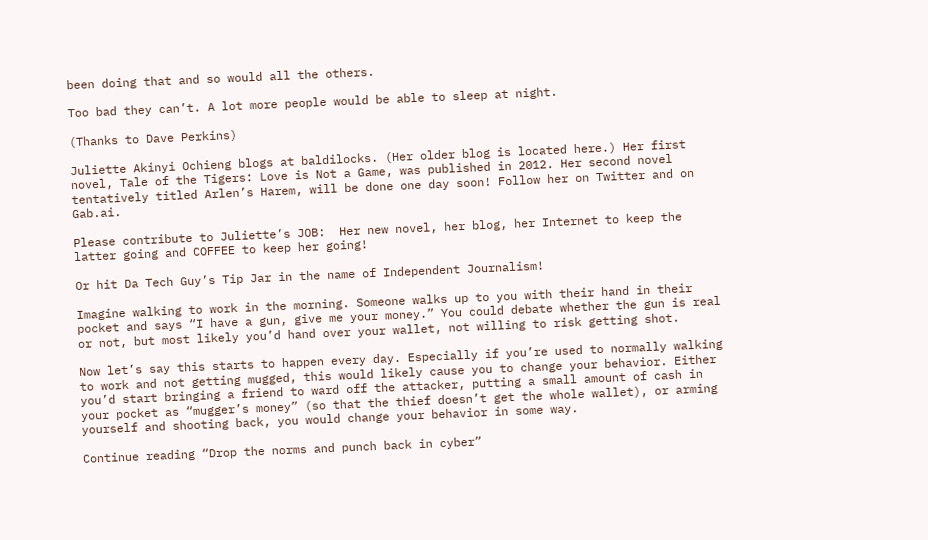been doing that and so would all the others.

Too bad they can’t. A lot more people would be able to sleep at night.

(Thanks to Dave Perkins)

Juliette Akinyi Ochieng blogs at baldilocks. (Her older blog is located here.) Her first novel, Tale of the Tigers: Love is Not a Game, was published in 2012. Her second novel tentatively titled Arlen’s Harem, will be done one day soon! Follow her on Twitter and on Gab.ai.

Please contribute to Juliette’s JOB:  Her new novel, her blog, her Internet to keep the latter going and COFFEE to keep her going!

Or hit Da Tech Guy’s Tip Jar in the name of Independent Journalism!

Imagine walking to work in the morning. Someone walks up to you with their hand in their pocket and says “I have a gun, give me your money.” You could debate whether the gun is real or not, but most likely you’d hand over your wallet, not willing to risk getting shot.

Now let’s say this starts to happen every day. Especially if you’re used to normally walking to work and not getting mugged, this would likely cause you to change your behavior. Either you’d start bringing a friend to ward off the attacker, putting a small amount of cash in your pocket as “mugger’s money” (so that the thief doesn’t get the whole wallet), or arming yourself and shooting back, you would change your behavior in some way.

Continue reading “Drop the norms and punch back in cyber”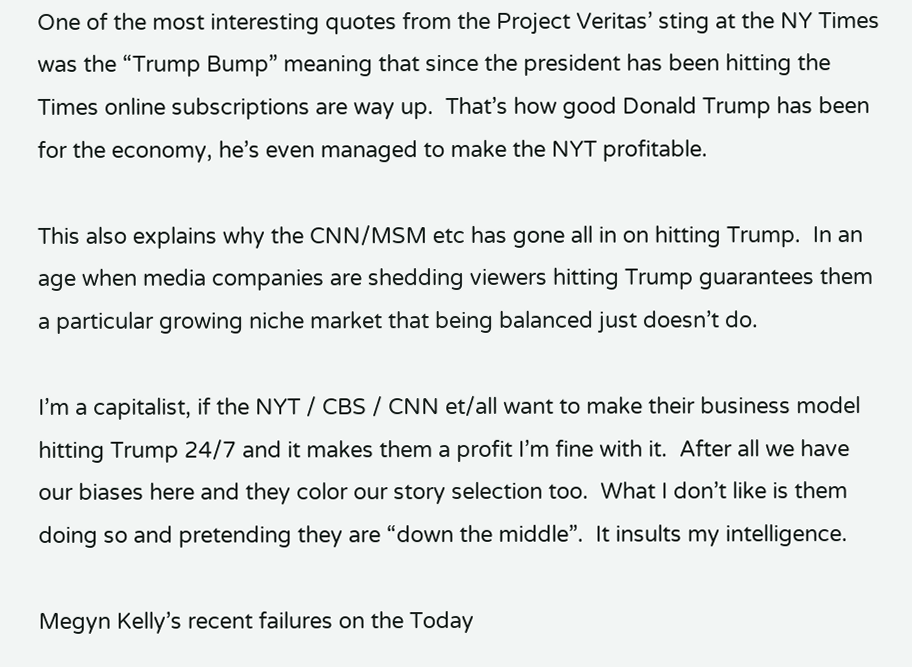One of the most interesting quotes from the Project Veritas’ sting at the NY Times was the “Trump Bump” meaning that since the president has been hitting the Times online subscriptions are way up.  That’s how good Donald Trump has been for the economy, he’s even managed to make the NYT profitable.

This also explains why the CNN/MSM etc has gone all in on hitting Trump.  In an age when media companies are shedding viewers hitting Trump guarantees them a particular growing niche market that being balanced just doesn’t do.

I’m a capitalist, if the NYT / CBS / CNN et/all want to make their business model hitting Trump 24/7 and it makes them a profit I’m fine with it.  After all we have our biases here and they color our story selection too.  What I don’t like is them doing so and pretending they are “down the middle”.  It insults my intelligence.

Megyn Kelly’s recent failures on the Today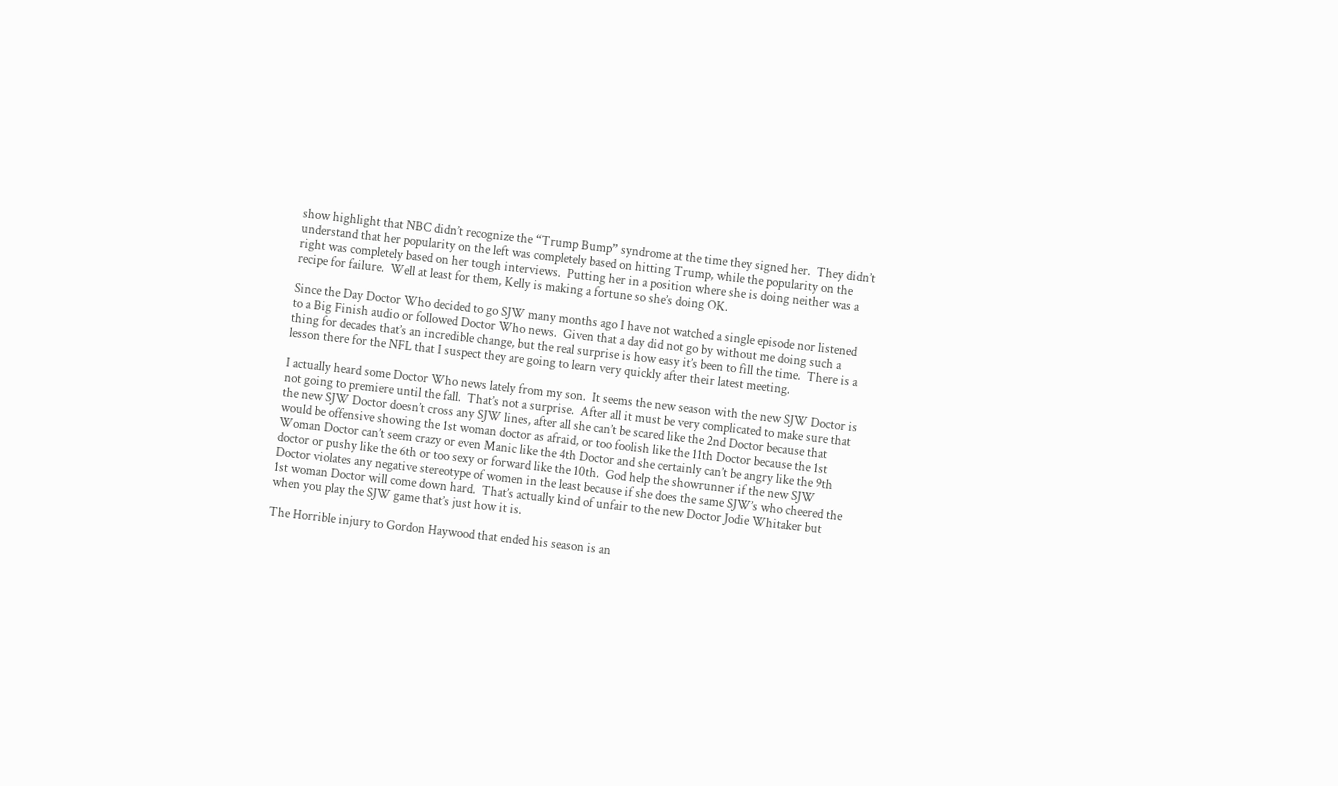show highlight that NBC didn’t recognize the “Trump Bump” syndrome at the time they signed her.  They didn’t understand that her popularity on the left was completely based on hitting Trump, while the popularity on the right was completely based on her tough interviews.  Putting her in a position where she is doing neither was a recipe for failure.  Well at least for them, Kelly is making a fortune so she’s doing OK.

Since the Day Doctor Who decided to go SJW many months ago I have not watched a single episode nor listened to a Big Finish audio or followed Doctor Who news.  Given that a day did not go by without me doing such a thing for decades that’s an incredible change, but the real surprise is how easy it’s been to fill the time.  There is a lesson there for the NFL that I suspect they are going to learn very quickly after their latest meeting.

I actually heard some Doctor Who news lately from my son.  It seems the new season with the new SJW Doctor is not going to premiere until the fall.  That’s not a surprise.  After all it must be very complicated to make sure that the new SJW Doctor doesn’t cross any SJW lines, after all she can’t be scared like the 2nd Doctor because that would be offensive showing the 1st woman doctor as afraid, or too foolish like the 11th Doctor because the 1st Woman Doctor can’t seem crazy or even Manic like the 4th Doctor and she certainly can’t be angry like the 9th doctor or pushy like the 6th or too sexy or forward like the 10th.  God help the showrunner if the new SJW Doctor violates any negative stereotype of women in the least because if she does the same SJW’s who cheered the 1st woman Doctor will come down hard.  That’s actually kind of unfair to the new Doctor Jodie Whitaker but when you play the SJW game that’s just how it is.

The Horrible injury to Gordon Haywood that ended his season is an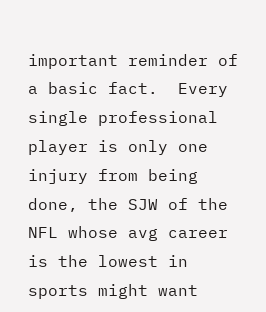important reminder of a basic fact.  Every single professional player is only one injury from being done, the SJW of the NFL whose avg career is the lowest in sports might want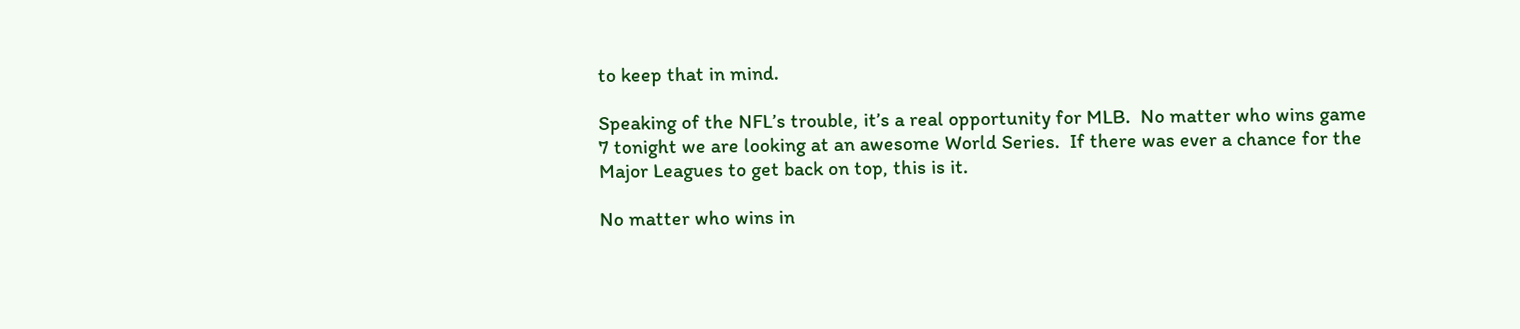to keep that in mind.

Speaking of the NFL’s trouble, it’s a real opportunity for MLB.  No matter who wins game 7 tonight we are looking at an awesome World Series.  If there was ever a chance for the Major Leagues to get back on top, this is it.

No matter who wins in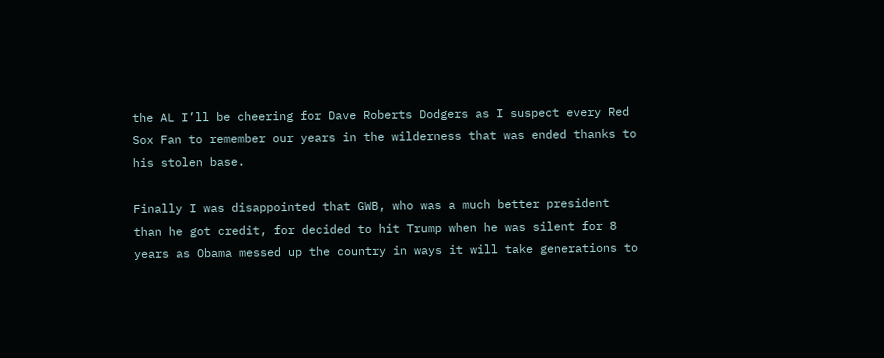the AL I’ll be cheering for Dave Roberts Dodgers as I suspect every Red Sox Fan to remember our years in the wilderness that was ended thanks to his stolen base.

Finally I was disappointed that GWB, who was a much better president than he got credit, for decided to hit Trump when he was silent for 8 years as Obama messed up the country in ways it will take generations to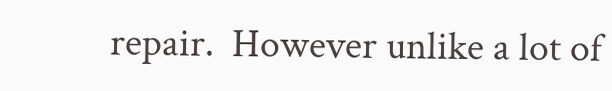repair.  However unlike a lot of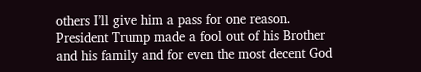others I’ll give him a pass for one reason.  President Trump made a fool out of his Brother and his family and for even the most decent God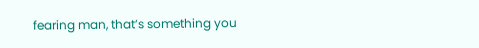fearing man, that’s something you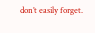don’t easily forget.